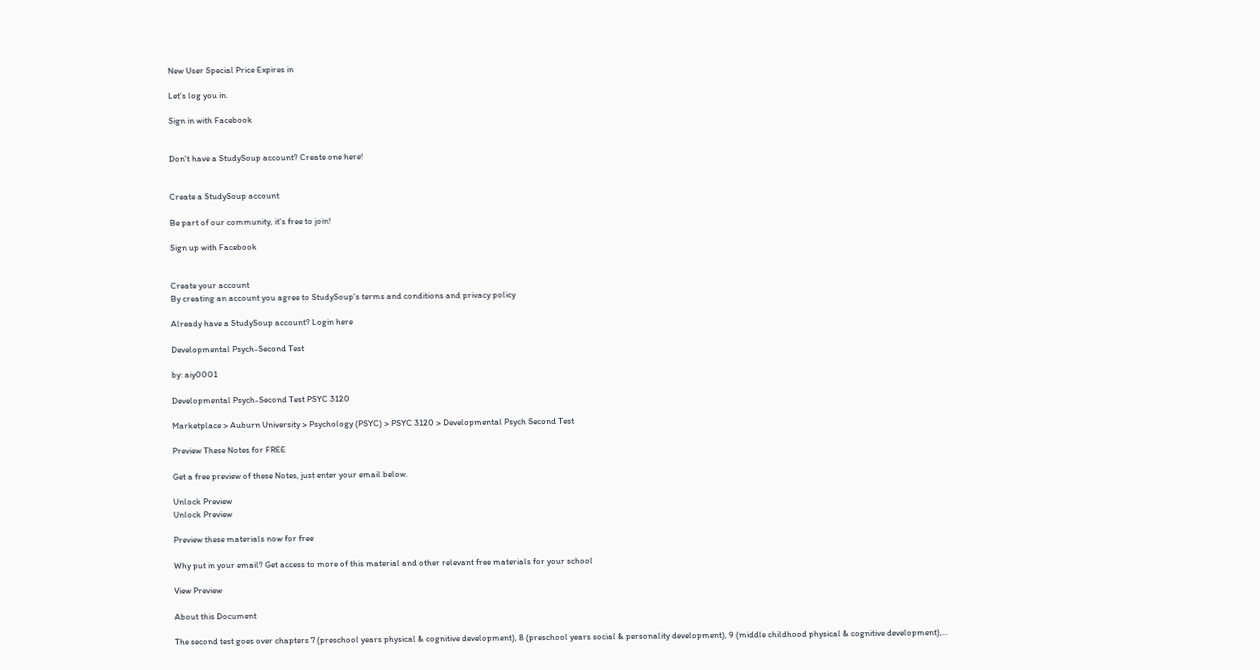New User Special Price Expires in

Let's log you in.

Sign in with Facebook


Don't have a StudySoup account? Create one here!


Create a StudySoup account

Be part of our community, it's free to join!

Sign up with Facebook


Create your account
By creating an account you agree to StudySoup's terms and conditions and privacy policy

Already have a StudySoup account? Login here

Developmental Psych-Second Test

by: aiy0001

Developmental Psych-Second Test PSYC 3120

Marketplace > Auburn University > Psychology (PSYC) > PSYC 3120 > Developmental Psych Second Test

Preview These Notes for FREE

Get a free preview of these Notes, just enter your email below.

Unlock Preview
Unlock Preview

Preview these materials now for free

Why put in your email? Get access to more of this material and other relevant free materials for your school

View Preview

About this Document

The second test goes over chapters 7 (preschool years physical & cognitive development), 8 (preschool years social & personality development), 9 (middle childhood physical & cognitive development),...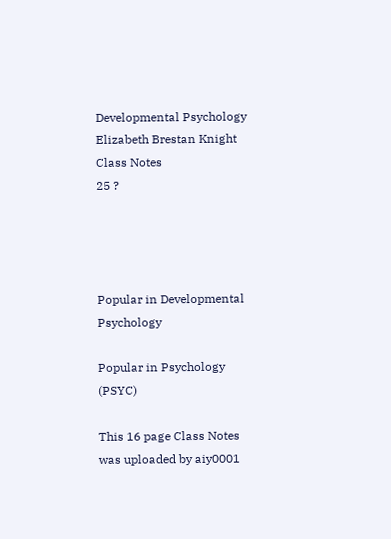Developmental Psychology
Elizabeth Brestan Knight
Class Notes
25 ?




Popular in Developmental Psychology

Popular in Psychology (PSYC)

This 16 page Class Notes was uploaded by aiy0001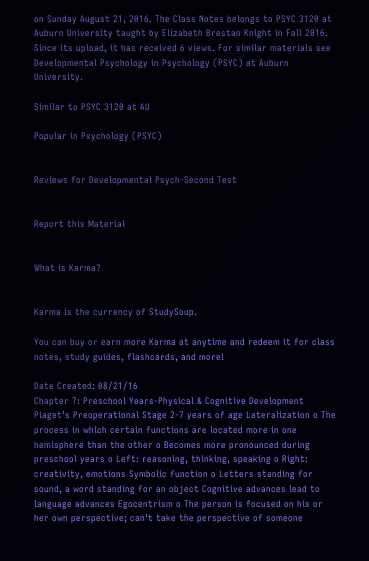on Sunday August 21, 2016. The Class Notes belongs to PSYC 3120 at Auburn University taught by Elizabeth Brestan Knight in Fall 2016. Since its upload, it has received 6 views. For similar materials see Developmental Psychology in Psychology (PSYC) at Auburn University.

Similar to PSYC 3120 at AU

Popular in Psychology (PSYC)


Reviews for Developmental Psych-Second Test


Report this Material


What is Karma?


Karma is the currency of StudySoup.

You can buy or earn more Karma at anytime and redeem it for class notes, study guides, flashcards, and more!

Date Created: 08/21/16
Chapter 7: Preschool Years-Physical & Cognitive Development Piaget’s Preoperational Stage 2-7 years of age Lateralization o The process in which certain functions are located more in one hemisphere than the other o Becomes more pronounced during preschool years o Left: reasoning, thinking, speaking o Right: creativity, emotions Symbolic function o Letters standing for sound, a word standing for an object Cognitive advances lead to language advances Egocentrism o The person is focused on his or her own perspective; can’t take the perspective of someone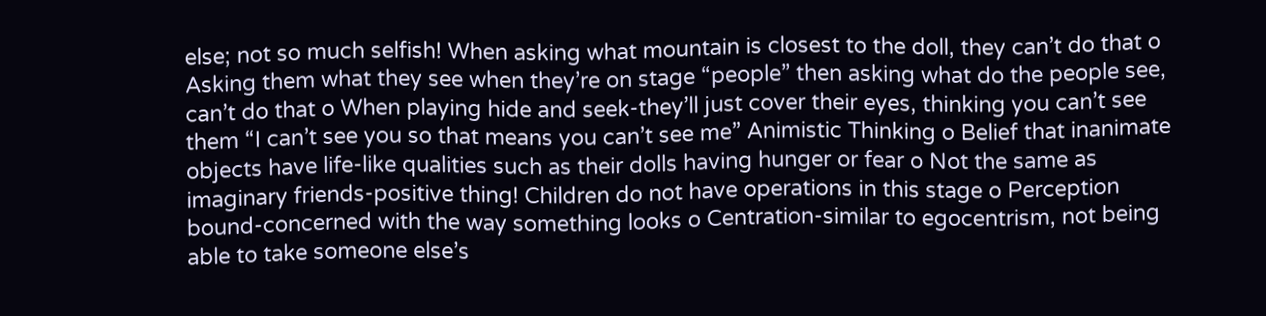else; not so much selfish! When asking what mountain is closest to the doll, they can’t do that o Asking them what they see when they’re on stage “people” then asking what do the people see, can’t do that o When playing hide and seek-they’ll just cover their eyes, thinking you can’t see them “I can’t see you so that means you can’t see me” Animistic Thinking o Belief that inanimate objects have life-like qualities such as their dolls having hunger or fear o Not the same as imaginary friends-positive thing! Children do not have operations in this stage o Perception bound-concerned with the way something looks o Centration-similar to egocentrism, not being able to take someone else’s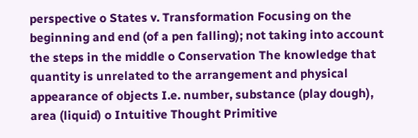perspective o States v. Transformation Focusing on the beginning and end (of a pen falling); not taking into account the steps in the middle o Conservation The knowledge that quantity is unrelated to the arrangement and physical appearance of objects I.e. number, substance (play dough), area (liquid) o Intuitive Thought Primitive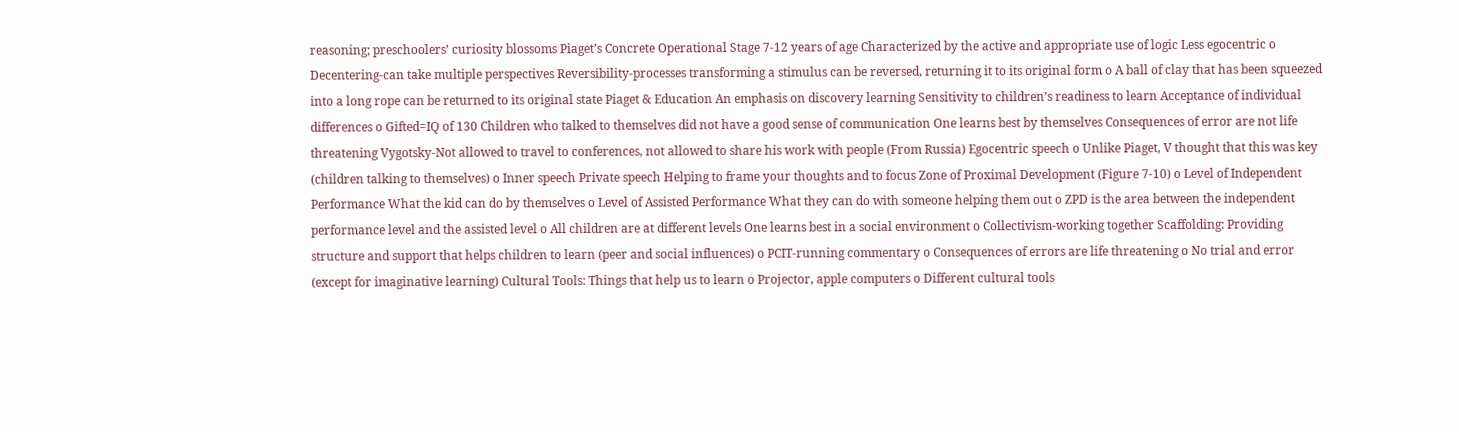reasoning; preschoolers’ curiosity blossoms Piaget’s Concrete Operational Stage 7-12 years of age Characterized by the active and appropriate use of logic Less egocentric o Decentering-can take multiple perspectives Reversibility-processes transforming a stimulus can be reversed, returning it to its original form o A ball of clay that has been squeezed into a long rope can be returned to its original state Piaget & Education An emphasis on discovery learning Sensitivity to children’s readiness to learn Acceptance of individual differences o Gifted=IQ of 130 Children who talked to themselves did not have a good sense of communication One learns best by themselves Consequences of error are not life threatening Vygotsky-Not allowed to travel to conferences, not allowed to share his work with people (From Russia) Egocentric speech o Unlike Piaget, V thought that this was key (children talking to themselves) o Inner speech Private speech Helping to frame your thoughts and to focus Zone of Proximal Development (Figure 7-10) o Level of Independent Performance What the kid can do by themselves o Level of Assisted Performance What they can do with someone helping them out o ZPD is the area between the independent performance level and the assisted level o All children are at different levels One learns best in a social environment o Collectivism-working together Scaffolding: Providing structure and support that helps children to learn (peer and social influences) o PCIT-running commentary o Consequences of errors are life threatening o No trial and error (except for imaginative learning) Cultural Tools: Things that help us to learn o Projector, apple computers o Different cultural tools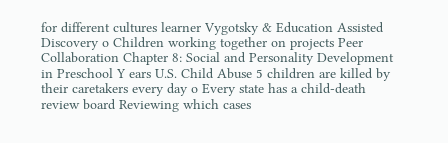for different cultures learner Vygotsky & Education Assisted Discovery o Children working together on projects Peer Collaboration Chapter 8: Social and Personality Development in Preschool Y ears U.S. Child Abuse 5 children are killed by their caretakers every day o Every state has a child-death review board Reviewing which cases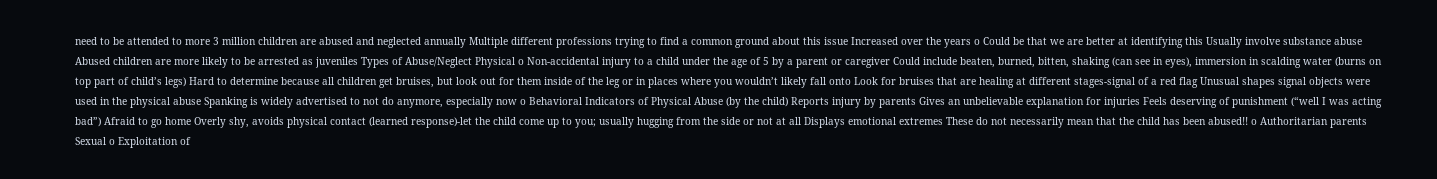need to be attended to more 3 million children are abused and neglected annually Multiple different professions trying to find a common ground about this issue Increased over the years o Could be that we are better at identifying this Usually involve substance abuse Abused children are more likely to be arrested as juveniles Types of Abuse/Neglect Physical o Non-accidental injury to a child under the age of 5 by a parent or caregiver Could include beaten, burned, bitten, shaking (can see in eyes), immersion in scalding water (burns on top part of child’s legs) Hard to determine because all children get bruises, but look out for them inside of the leg or in places where you wouldn’t likely fall onto Look for bruises that are healing at different stages-signal of a red flag Unusual shapes signal objects were used in the physical abuse Spanking is widely advertised to not do anymore, especially now o Behavioral Indicators of Physical Abuse (by the child) Reports injury by parents Gives an unbelievable explanation for injuries Feels deserving of punishment (“well I was acting bad”) Afraid to go home Overly shy, avoids physical contact (learned response)-let the child come up to you; usually hugging from the side or not at all Displays emotional extremes These do not necessarily mean that the child has been abused!! o Authoritarian parents Sexual o Exploitation of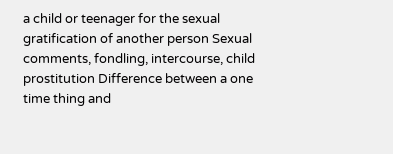a child or teenager for the sexual gratification of another person Sexual comments, fondling, intercourse, child prostitution Difference between a one time thing and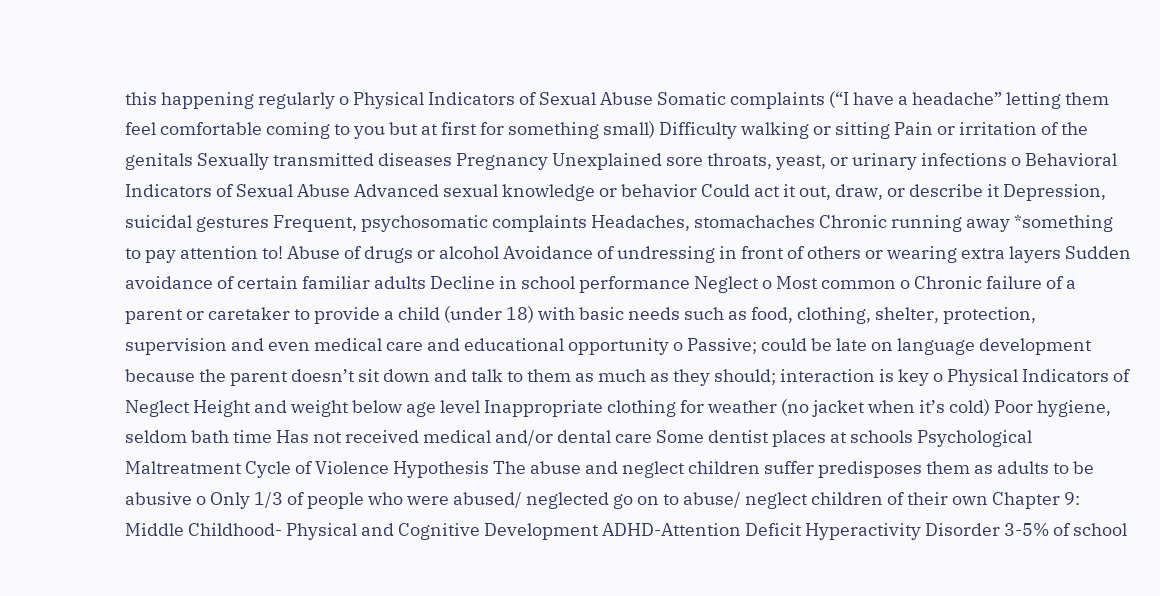this happening regularly o Physical Indicators of Sexual Abuse Somatic complaints (“I have a headache” letting them feel comfortable coming to you but at first for something small) Difficulty walking or sitting Pain or irritation of the genitals Sexually transmitted diseases Pregnancy Unexplained sore throats, yeast, or urinary infections o Behavioral Indicators of Sexual Abuse Advanced sexual knowledge or behavior Could act it out, draw, or describe it Depression, suicidal gestures Frequent, psychosomatic complaints Headaches, stomachaches Chronic running away *something to pay attention to! Abuse of drugs or alcohol Avoidance of undressing in front of others or wearing extra layers Sudden avoidance of certain familiar adults Decline in school performance Neglect o Most common o Chronic failure of a parent or caretaker to provide a child (under 18) with basic needs such as food, clothing, shelter, protection, supervision and even medical care and educational opportunity o Passive; could be late on language development because the parent doesn’t sit down and talk to them as much as they should; interaction is key o Physical Indicators of Neglect Height and weight below age level Inappropriate clothing for weather (no jacket when it’s cold) Poor hygiene, seldom bath time Has not received medical and/or dental care Some dentist places at schools Psychological Maltreatment Cycle of Violence Hypothesis The abuse and neglect children suffer predisposes them as adults to be abusive o Only 1/3 of people who were abused/ neglected go on to abuse/ neglect children of their own Chapter 9: Middle Childhood- Physical and Cognitive Development ADHD-Attention Deficit Hyperactivity Disorder 3-5% of school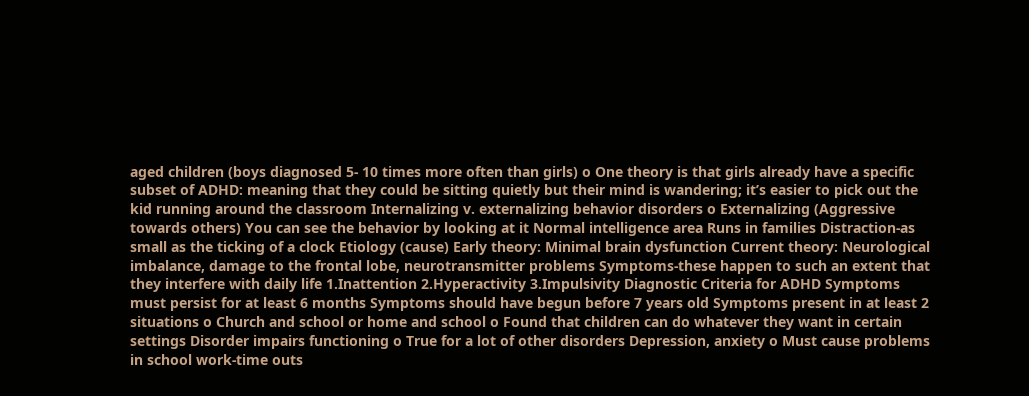aged children (boys diagnosed 5- 10 times more often than girls) o One theory is that girls already have a specific subset of ADHD: meaning that they could be sitting quietly but their mind is wandering; it’s easier to pick out the kid running around the classroom Internalizing v. externalizing behavior disorders o Externalizing (Aggressive towards others) You can see the behavior by looking at it Normal intelligence area Runs in families Distraction-as small as the ticking of a clock Etiology (cause) Early theory: Minimal brain dysfunction Current theory: Neurological imbalance, damage to the frontal lobe, neurotransmitter problems Symptoms-these happen to such an extent that they interfere with daily life 1.Inattention 2.Hyperactivity 3.Impulsivity Diagnostic Criteria for ADHD Symptoms must persist for at least 6 months Symptoms should have begun before 7 years old Symptoms present in at least 2 situations o Church and school or home and school o Found that children can do whatever they want in certain settings Disorder impairs functioning o True for a lot of other disorders Depression, anxiety o Must cause problems in school work-time outs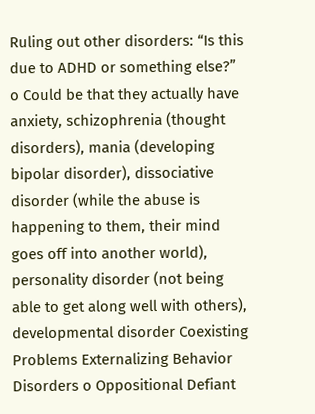Ruling out other disorders: “Is this due to ADHD or something else?” o Could be that they actually have anxiety, schizophrenia (thought disorders), mania (developing bipolar disorder), dissociative disorder (while the abuse is happening to them, their mind goes off into another world), personality disorder (not being able to get along well with others), developmental disorder Coexisting Problems Externalizing Behavior Disorders o Oppositional Defiant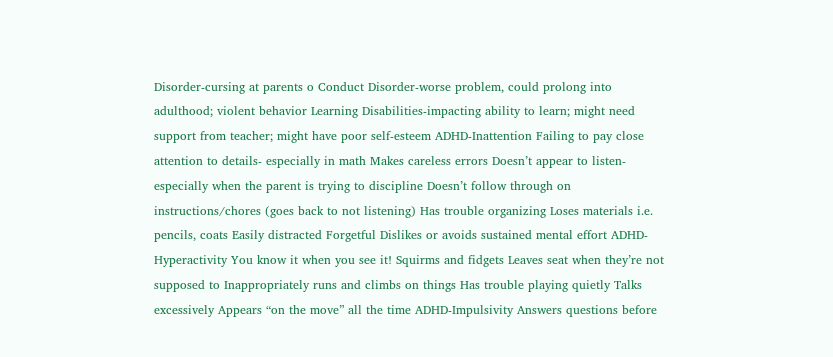Disorder-cursing at parents o Conduct Disorder-worse problem, could prolong into adulthood; violent behavior Learning Disabilities-impacting ability to learn; might need support from teacher; might have poor self-esteem ADHD-Inattention Failing to pay close attention to details- especially in math Makes careless errors Doesn’t appear to listen-especially when the parent is trying to discipline Doesn’t follow through on instructions/chores (goes back to not listening) Has trouble organizing Loses materials i.e. pencils, coats Easily distracted Forgetful Dislikes or avoids sustained mental effort ADHD-Hyperactivity You know it when you see it! Squirms and fidgets Leaves seat when they’re not supposed to Inappropriately runs and climbs on things Has trouble playing quietly Talks excessively Appears “on the move” all the time ADHD-Impulsivity Answers questions before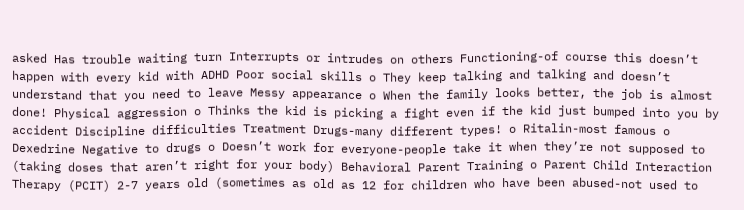asked Has trouble waiting turn Interrupts or intrudes on others Functioning-of course this doesn’t happen with every kid with ADHD Poor social skills o They keep talking and talking and doesn’t understand that you need to leave Messy appearance o When the family looks better, the job is almost done! Physical aggression o Thinks the kid is picking a fight even if the kid just bumped into you by accident Discipline difficulties Treatment Drugs-many different types! o Ritalin-most famous o Dexedrine Negative to drugs o Doesn’t work for everyone-people take it when they’re not supposed to (taking doses that aren’t right for your body) Behavioral Parent Training o Parent Child Interaction Therapy (PCIT) 2-7 years old (sometimes as old as 12 for children who have been abused-not used to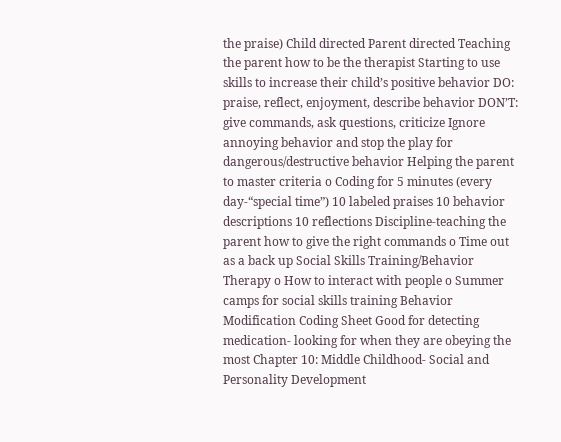the praise) Child directed Parent directed Teaching the parent how to be the therapist Starting to use skills to increase their child’s positive behavior DO: praise, reflect, enjoyment, describe behavior DON’T: give commands, ask questions, criticize Ignore annoying behavior and stop the play for dangerous/destructive behavior Helping the parent to master criteria o Coding for 5 minutes (every day-“special time”) 10 labeled praises 10 behavior descriptions 10 reflections Discipline-teaching the parent how to give the right commands o Time out as a back up Social Skills Training/Behavior Therapy o How to interact with people o Summer camps for social skills training Behavior Modification Coding Sheet Good for detecting medication- looking for when they are obeying the most Chapter 10: Middle Childhood- Social and Personality Development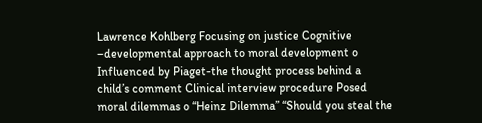Lawrence Kohlberg Focusing on justice Cognitive –developmental approach to moral development o Influenced by Piaget-the thought process behind a child’s comment Clinical interview procedure Posed moral dilemmas o “Heinz Dilemma” “Should you steal the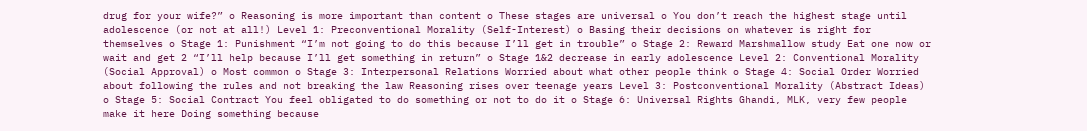drug for your wife?” o Reasoning is more important than content o These stages are universal o You don’t reach the highest stage until adolescence (or not at all!) Level 1: Preconventional Morality (Self-Interest) o Basing their decisions on whatever is right for themselves o Stage 1: Punishment “I’m not going to do this because I’ll get in trouble” o Stage 2: Reward Marshmallow study Eat one now or wait and get 2 “I’ll help because I’ll get something in return” o Stage 1&2 decrease in early adolescence Level 2: Conventional Morality (Social Approval) o Most common o Stage 3: Interpersonal Relations Worried about what other people think o Stage 4: Social Order Worried about following the rules and not breaking the law Reasoning rises over teenage years Level 3: Postconventional Morality (Abstract Ideas) o Stage 5: Social Contract You feel obligated to do something or not to do it o Stage 6: Universal Rights Ghandi, MLK, very few people make it here Doing something because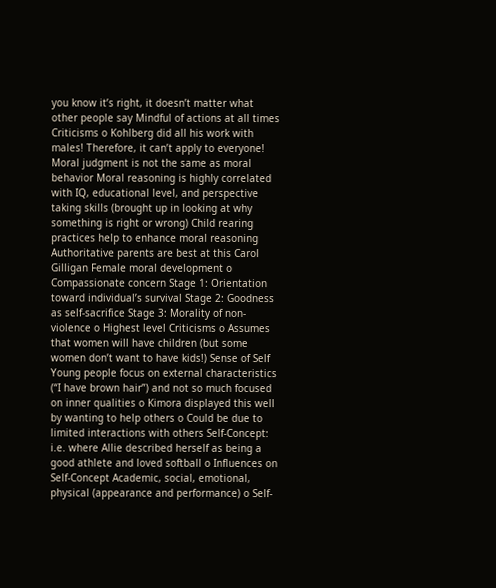you know it’s right, it doesn’t matter what other people say Mindful of actions at all times Criticisms o Kohlberg did all his work with males! Therefore, it can’t apply to everyone! Moral judgment is not the same as moral behavior Moral reasoning is highly correlated with IQ, educational level, and perspective taking skills (brought up in looking at why something is right or wrong) Child rearing practices help to enhance moral reasoning Authoritative parents are best at this Carol Gilligan Female moral development o Compassionate concern Stage 1: Orientation toward individual’s survival Stage 2: Goodness as self-sacrifice Stage 3: Morality of non-violence o Highest level Criticisms o Assumes that women will have children (but some women don’t want to have kids!) Sense of Self Young people focus on external characteristics (“I have brown hair”) and not so much focused on inner qualities o Kimora displayed this well by wanting to help others o Could be due to limited interactions with others Self-Concept: i.e. where Allie described herself as being a good athlete and loved softball o Influences on Self-Concept Academic, social, emotional, physical (appearance and performance) o Self-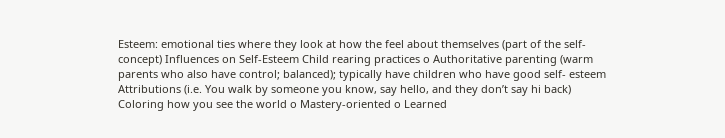Esteem: emotional ties where they look at how the feel about themselves (part of the self-concept) Influences on Self-Esteem Child rearing practices o Authoritative parenting (warm parents who also have control; balanced); typically have children who have good self- esteem Attributions (i.e. You walk by someone you know, say hello, and they don’t say hi back) Coloring how you see the world o Mastery-oriented o Learned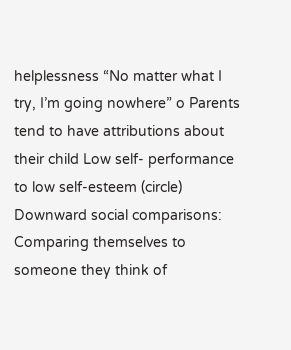helplessness “No matter what I try, I’m going nowhere” o Parents tend to have attributions about their child Low self- performance to low self-esteem (circle) Downward social comparisons: Comparing themselves to someone they think of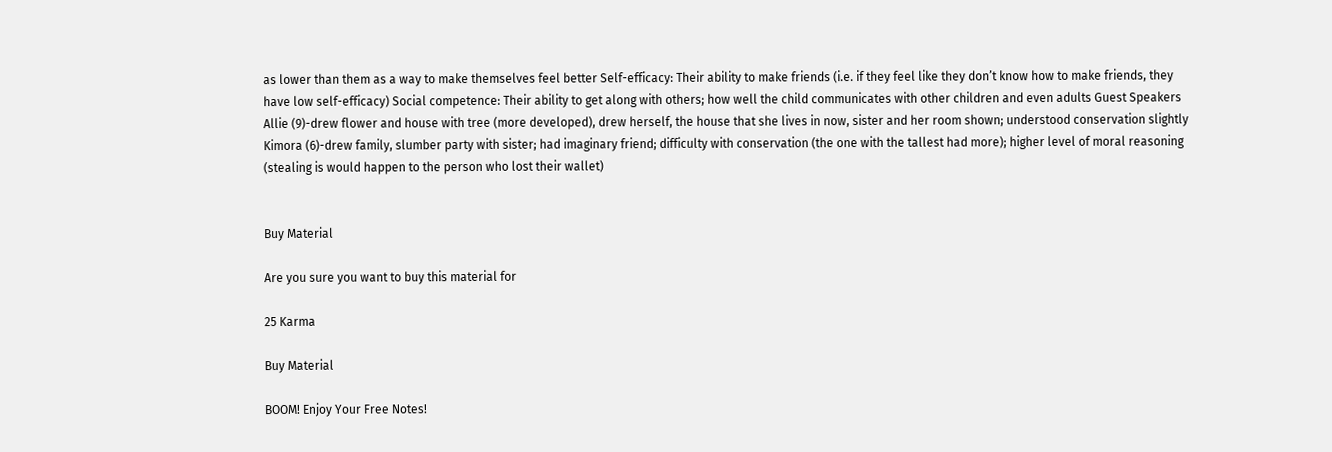as lower than them as a way to make themselves feel better Self-efficacy: Their ability to make friends (i.e. if they feel like they don’t know how to make friends, they have low self-efficacy) Social competence: Their ability to get along with others; how well the child communicates with other children and even adults Guest Speakers Allie (9)-drew flower and house with tree (more developed), drew herself, the house that she lives in now, sister and her room shown; understood conservation slightly Kimora (6)-drew family, slumber party with sister; had imaginary friend; difficulty with conservation (the one with the tallest had more); higher level of moral reasoning (stealing is would happen to the person who lost their wallet)


Buy Material

Are you sure you want to buy this material for

25 Karma

Buy Material

BOOM! Enjoy Your Free Notes!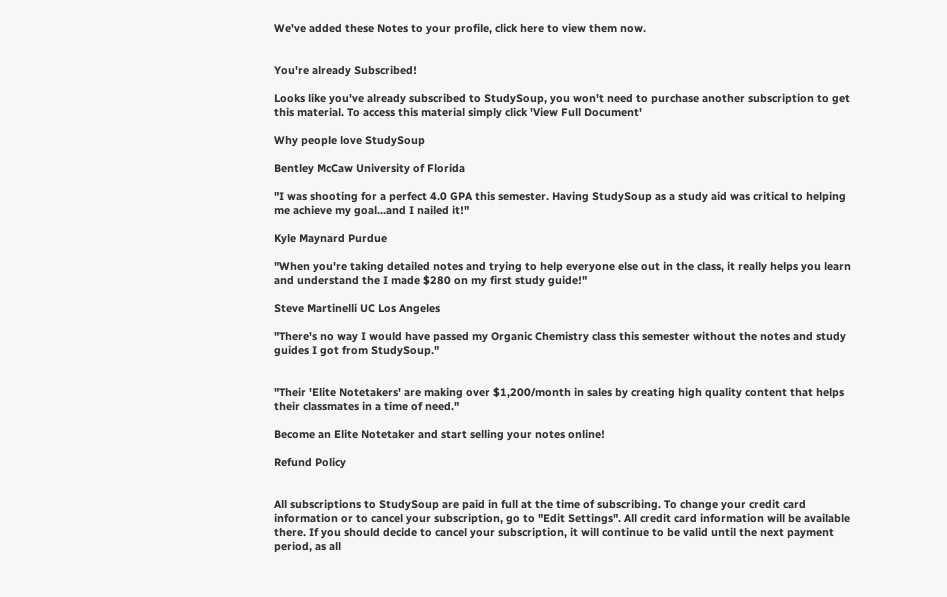We've added these Notes to your profile, click here to view them now.


You're already Subscribed!

Looks like you've already subscribed to StudySoup, you won't need to purchase another subscription to get this material. To access this material simply click 'View Full Document'

Why people love StudySoup

Bentley McCaw University of Florida

"I was shooting for a perfect 4.0 GPA this semester. Having StudySoup as a study aid was critical to helping me achieve my goal...and I nailed it!"

Kyle Maynard Purdue

"When you're taking detailed notes and trying to help everyone else out in the class, it really helps you learn and understand the I made $280 on my first study guide!"

Steve Martinelli UC Los Angeles

"There's no way I would have passed my Organic Chemistry class this semester without the notes and study guides I got from StudySoup."


"Their 'Elite Notetakers' are making over $1,200/month in sales by creating high quality content that helps their classmates in a time of need."

Become an Elite Notetaker and start selling your notes online!

Refund Policy


All subscriptions to StudySoup are paid in full at the time of subscribing. To change your credit card information or to cancel your subscription, go to "Edit Settings". All credit card information will be available there. If you should decide to cancel your subscription, it will continue to be valid until the next payment period, as all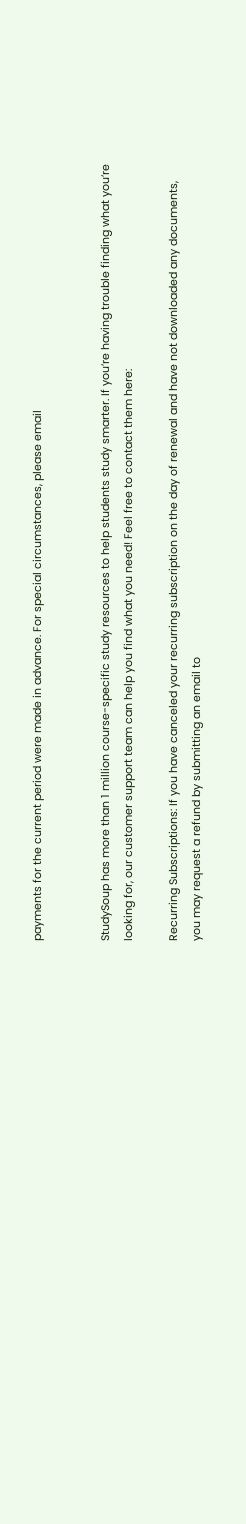payments for the current period were made in advance. For special circumstances, please email


StudySoup has more than 1 million course-specific study resources to help students study smarter. If you’re having trouble finding what you’re looking for, our customer support team can help you find what you need! Feel free to contact them here:

Recurring Subscriptions: If you have canceled your recurring subscription on the day of renewal and have not downloaded any documents, you may request a refund by submitting an email to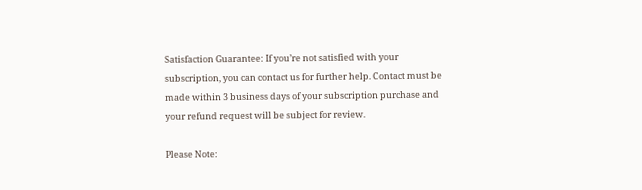Satisfaction Guarantee: If you’re not satisfied with your subscription, you can contact us for further help. Contact must be made within 3 business days of your subscription purchase and your refund request will be subject for review.

Please Note: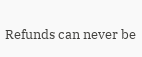Refunds can never be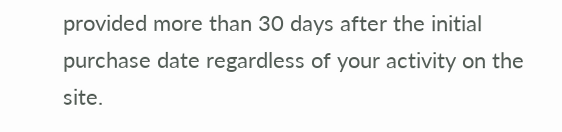provided more than 30 days after the initial purchase date regardless of your activity on the site.